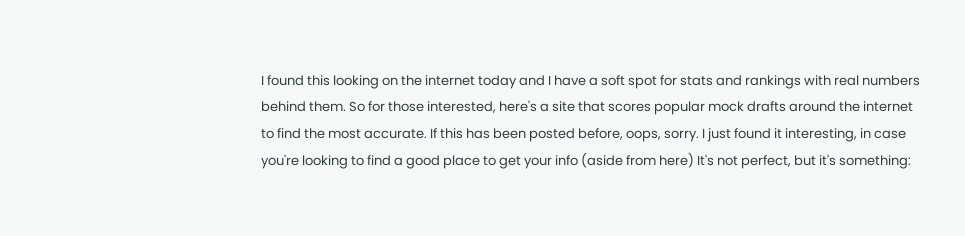I found this looking on the internet today and I have a soft spot for stats and rankings with real numbers behind them. So for those interested, here's a site that scores popular mock drafts around the internet to find the most accurate. If this has been posted before, oops, sorry. I just found it interesting, in case you're looking to find a good place to get your info (aside from here) It's not perfect, but it's something: